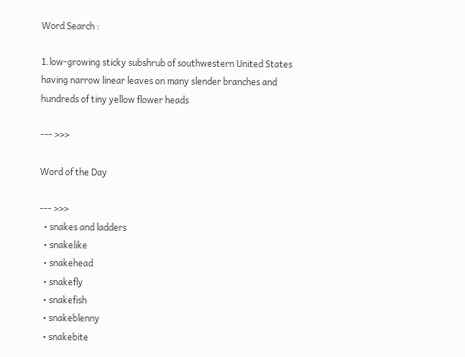Word Search :

1.low-growing sticky subshrub of southwestern United States having narrow linear leaves on many slender branches and hundreds of tiny yellow flower heads

--- >>>

Word of the Day

--- >>>
  • snakes and ladders
  • snakelike
  • snakehead
  • snakefly
  • snakefish
  • snakeblenny
  • snakebite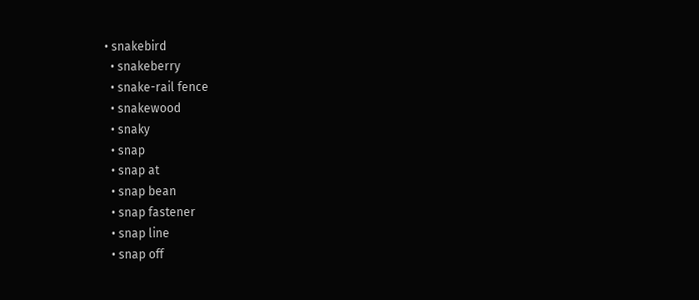• snakebird
  • snakeberry
  • snake-rail fence
  • snakewood
  • snaky
  • snap
  • snap at
  • snap bean
  • snap fastener
  • snap line
  • snap off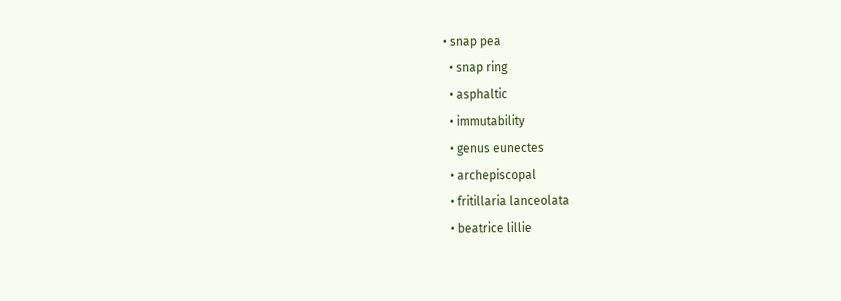• snap pea
  • snap ring
  • asphaltic
  • immutability
  • genus eunectes
  • archepiscopal
  • fritillaria lanceolata
  • beatrice lillie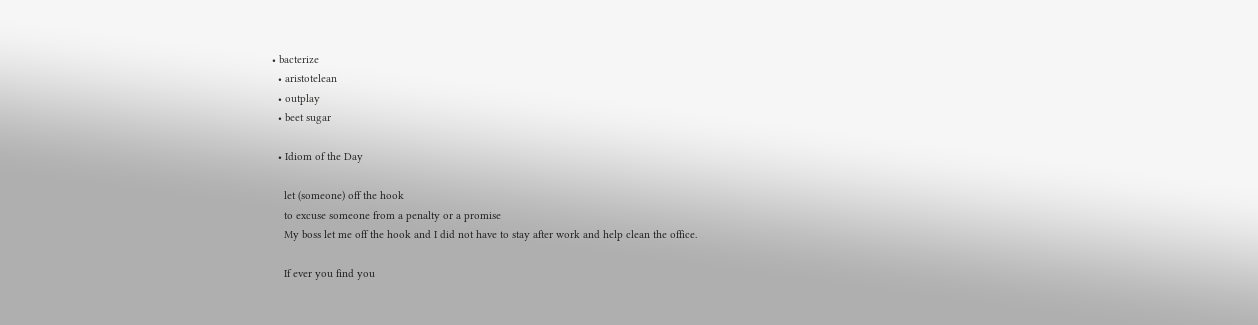• bacterize
  • aristotelean
  • outplay
  • beet sugar

  • Idiom of the Day

    let (someone) off the hook
    to excuse someone from a penalty or a promise
    My boss let me off the hook and I did not have to stay after work and help clean the office.

    If ever you find you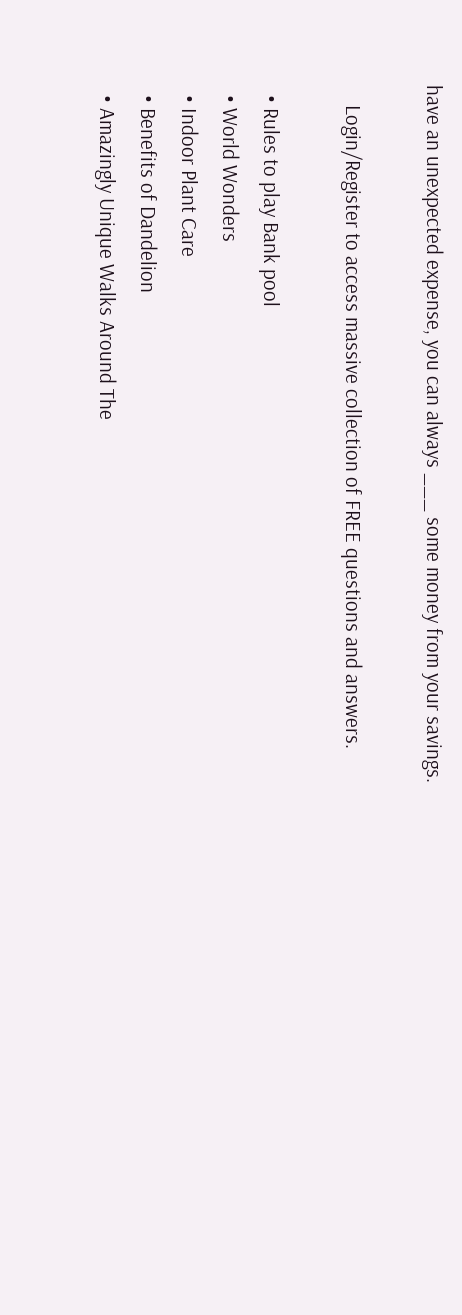have an unexpected expense, you can always ___ some money from your savings.

    Login/Register to access massive collection of FREE questions and answers.

  • Rules to play Bank pool
  • World Wonders
  • Indoor Plant Care
  • Benefits of Dandelion
  • Amazingly Unique Walks Around The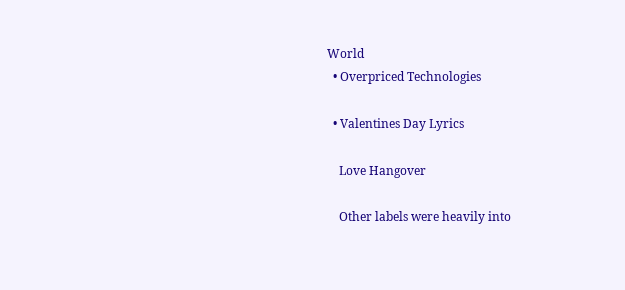World
  • Overpriced Technologies

  • Valentines Day Lyrics

    Love Hangover

    Other labels were heavily into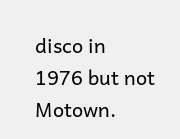disco in 1976 but not Motown.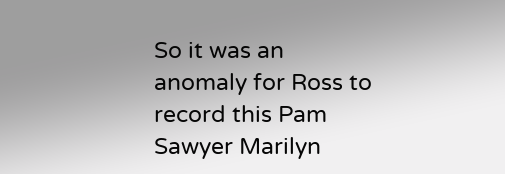So it was an anomaly for Ross to record this Pam Sawyer Marilyn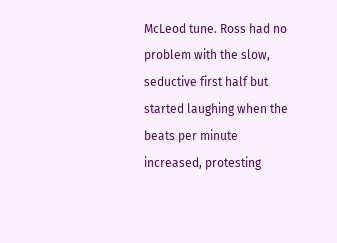McLeod tune. Ross had no problem with the slow, seductive first half but started laughing when the beats per minute increased, protesting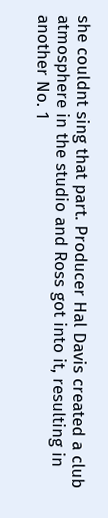she couldnt sing that part. Producer Hal Davis created a club atmosphere in the studio and Ross got into it, resulting in another No. 1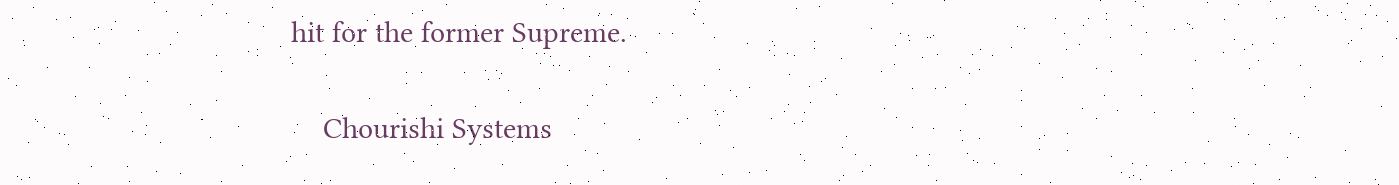hit for the former Supreme.

    Chourishi Systems